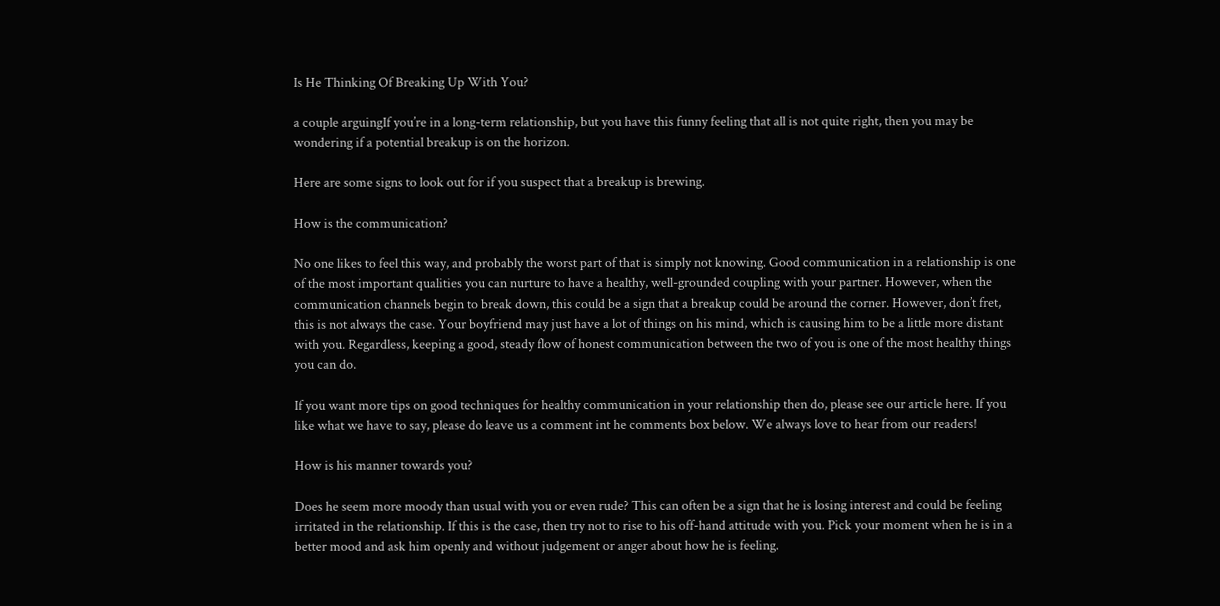Is He Thinking Of Breaking Up With You?

a couple arguingIf you’re in a long-term relationship, but you have this funny feeling that all is not quite right, then you may be wondering if a potential breakup is on the horizon.

Here are some signs to look out for if you suspect that a breakup is brewing.

How is the communication?

No one likes to feel this way, and probably the worst part of that is simply not knowing. Good communication in a relationship is one of the most important qualities you can nurture to have a healthy, well-grounded coupling with your partner. However, when the communication channels begin to break down, this could be a sign that a breakup could be around the corner. However, don’t fret, this is not always the case. Your boyfriend may just have a lot of things on his mind, which is causing him to be a little more distant with you. Regardless, keeping a good, steady flow of honest communication between the two of you is one of the most healthy things you can do.

If you want more tips on good techniques for healthy communication in your relationship then do, please see our article here. If you like what we have to say, please do leave us a comment int he comments box below. We always love to hear from our readers!

How is his manner towards you?

Does he seem more moody than usual with you or even rude? This can often be a sign that he is losing interest and could be feeling irritated in the relationship. If this is the case, then try not to rise to his off-hand attitude with you. Pick your moment when he is in a better mood and ask him openly and without judgement or anger about how he is feeling.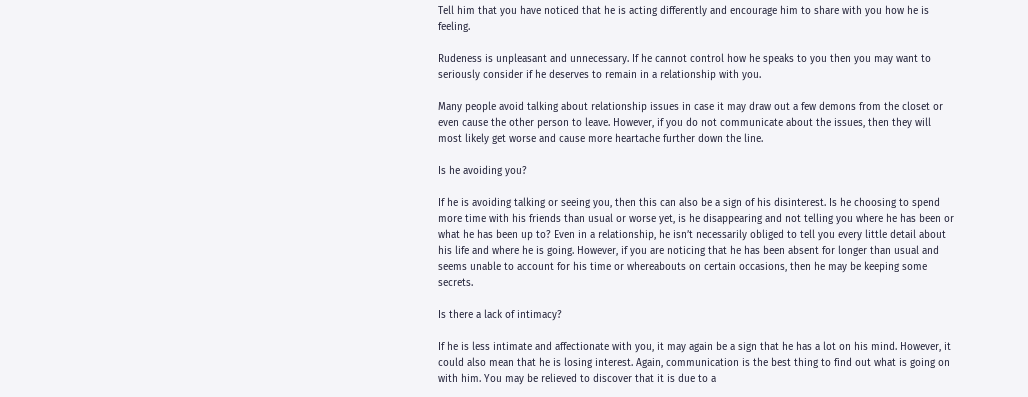Tell him that you have noticed that he is acting differently and encourage him to share with you how he is feeling.

Rudeness is unpleasant and unnecessary. If he cannot control how he speaks to you then you may want to seriously consider if he deserves to remain in a relationship with you.

Many people avoid talking about relationship issues in case it may draw out a few demons from the closet or even cause the other person to leave. However, if you do not communicate about the issues, then they will most likely get worse and cause more heartache further down the line.

Is he avoiding you?

If he is avoiding talking or seeing you, then this can also be a sign of his disinterest. Is he choosing to spend more time with his friends than usual or worse yet, is he disappearing and not telling you where he has been or what he has been up to? Even in a relationship, he isn’t necessarily obliged to tell you every little detail about his life and where he is going. However, if you are noticing that he has been absent for longer than usual and seems unable to account for his time or whereabouts on certain occasions, then he may be keeping some secrets.

Is there a lack of intimacy?

If he is less intimate and affectionate with you, it may again be a sign that he has a lot on his mind. However, it could also mean that he is losing interest. Again, communication is the best thing to find out what is going on with him. You may be relieved to discover that it is due to a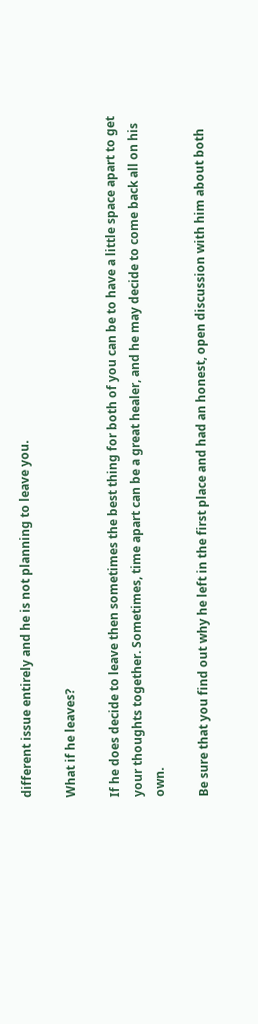different issue entirely and he is not planning to leave you.

What if he leaves?

If he does decide to leave then sometimes the best thing for both of you can be to have a little space apart to get your thoughts together. Sometimes, time apart can be a great healer, and he may decide to come back all on his own.

Be sure that you find out why he left in the first place and had an honest, open discussion with him about both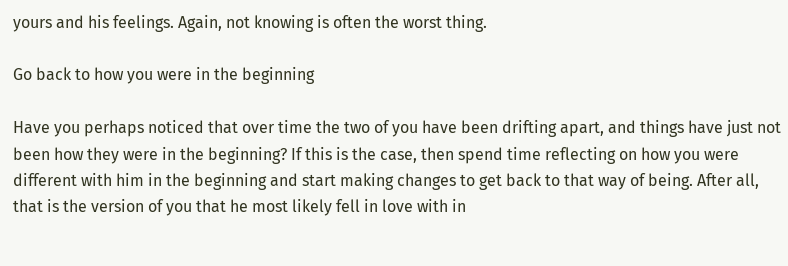yours and his feelings. Again, not knowing is often the worst thing.

Go back to how you were in the beginning

Have you perhaps noticed that over time the two of you have been drifting apart, and things have just not been how they were in the beginning? If this is the case, then spend time reflecting on how you were different with him in the beginning and start making changes to get back to that way of being. After all, that is the version of you that he most likely fell in love with in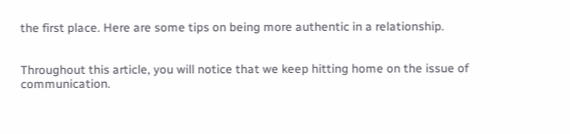the first place. Here are some tips on being more authentic in a relationship.


Throughout this article, you will notice that we keep hitting home on the issue of communication.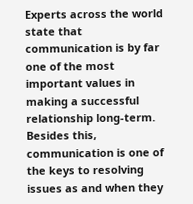Experts across the world state that communication is by far one of the most important values in making a successful relationship long-term. Besides this, communication is one of the keys to resolving issues as and when they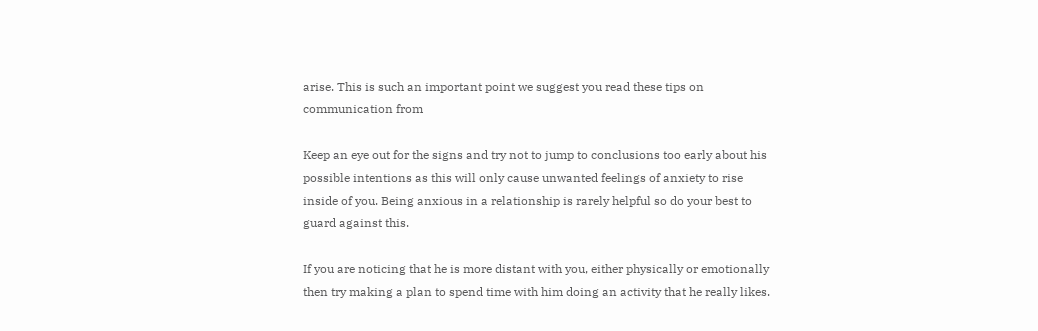arise. This is such an important point we suggest you read these tips on communication from

Keep an eye out for the signs and try not to jump to conclusions too early about his possible intentions as this will only cause unwanted feelings of anxiety to rise inside of you. Being anxious in a relationship is rarely helpful so do your best to guard against this.

If you are noticing that he is more distant with you, either physically or emotionally then try making a plan to spend time with him doing an activity that he really likes.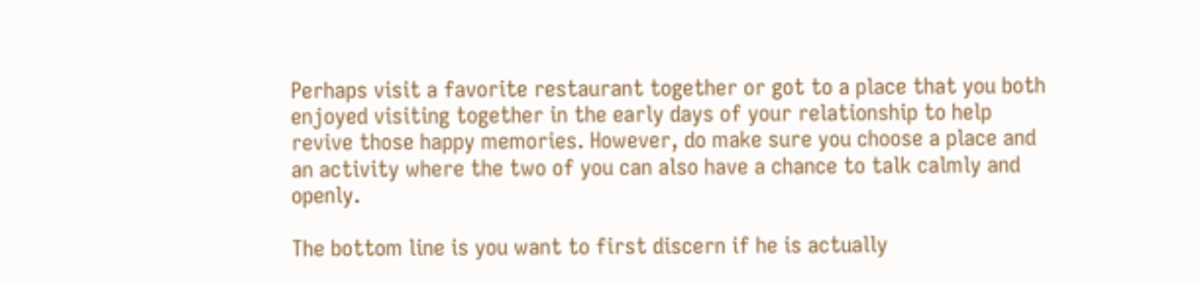Perhaps visit a favorite restaurant together or got to a place that you both enjoyed visiting together in the early days of your relationship to help revive those happy memories. However, do make sure you choose a place and an activity where the two of you can also have a chance to talk calmly and openly.

The bottom line is you want to first discern if he is actually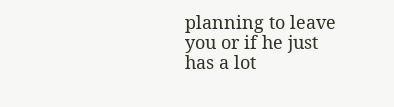planning to leave you or if he just has a lot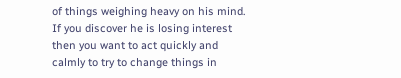of things weighing heavy on his mind. If you discover he is losing interest then you want to act quickly and calmly to try to change things in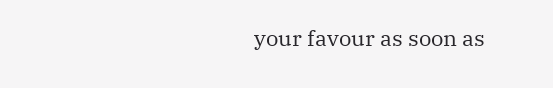your favour as soon as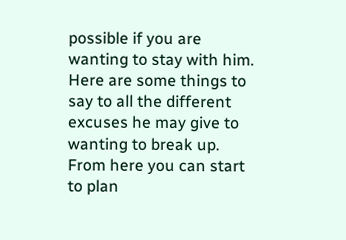possible if you are wanting to stay with him. Here are some things to say to all the different excuses he may give to wanting to break up. From here you can start to plan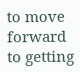to move forward to getting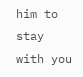him to stay with you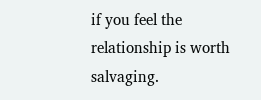if you feel the relationship is worth salvaging.